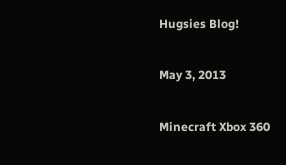Hugsies Blog!

May 3, 2013

Minecraft Xbox 360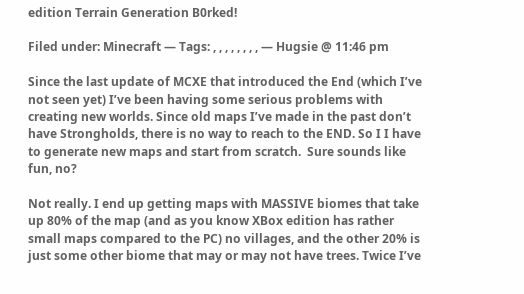edition Terrain Generation B0rked!

Filed under: Minecraft — Tags: , , , , , , , , — Hugsie @ 11:46 pm

Since the last update of MCXE that introduced the End (which I’ve not seen yet) I’ve been having some serious problems with creating new worlds. Since old maps I’ve made in the past don’t have Strongholds, there is no way to reach to the END. So I I have to generate new maps and start from scratch.  Sure sounds like fun, no?

Not really. I end up getting maps with MASSIVE biomes that take up 80% of the map (and as you know XBox edition has rather small maps compared to the PC) no villages, and the other 20% is just some other biome that may or may not have trees. Twice I’ve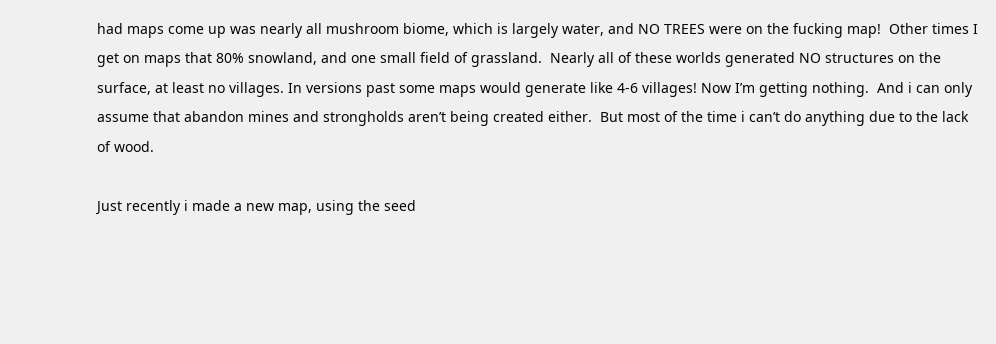had maps come up was nearly all mushroom biome, which is largely water, and NO TREES were on the fucking map!  Other times I get on maps that 80% snowland, and one small field of grassland.  Nearly all of these worlds generated NO structures on the surface, at least no villages. In versions past some maps would generate like 4-6 villages! Now I’m getting nothing.  And i can only assume that abandon mines and strongholds aren’t being created either.  But most of the time i can’t do anything due to the lack of wood.

Just recently i made a new map, using the seed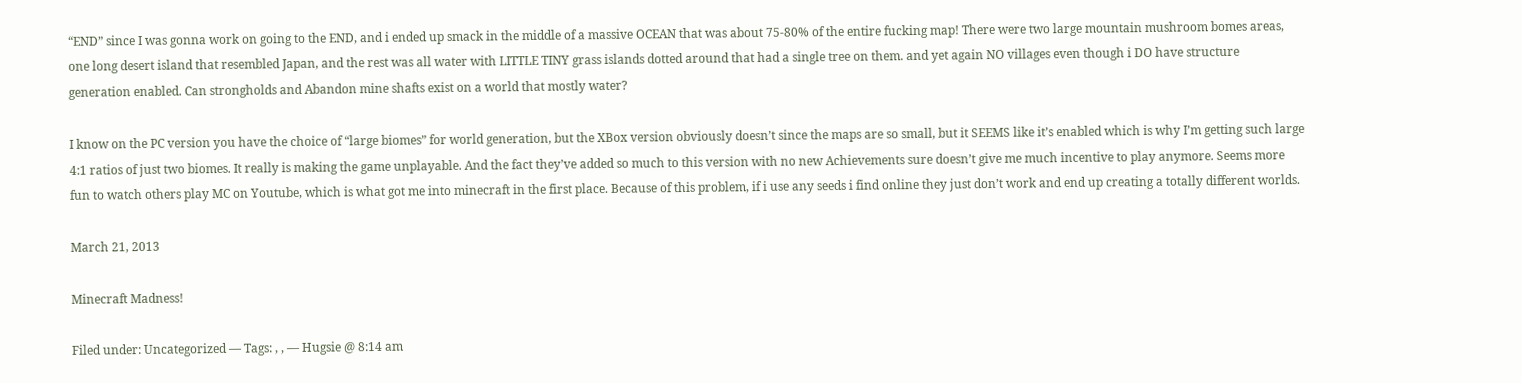“END” since I was gonna work on going to the END, and i ended up smack in the middle of a massive OCEAN that was about 75-80% of the entire fucking map! There were two large mountain mushroom bomes areas, one long desert island that resembled Japan, and the rest was all water with LITTLE TINY grass islands dotted around that had a single tree on them. and yet again NO villages even though i DO have structure generation enabled. Can strongholds and Abandon mine shafts exist on a world that mostly water?

I know on the PC version you have the choice of “large biomes” for world generation, but the XBox version obviously doesn’t since the maps are so small, but it SEEMS like it’s enabled which is why I’m getting such large 4:1 ratios of just two biomes. It really is making the game unplayable. And the fact they’ve added so much to this version with no new Achievements sure doesn’t give me much incentive to play anymore. Seems more fun to watch others play MC on Youtube, which is what got me into minecraft in the first place. Because of this problem, if i use any seeds i find online they just don’t work and end up creating a totally different worlds.

March 21, 2013

Minecraft Madness!

Filed under: Uncategorized — Tags: , , — Hugsie @ 8:14 am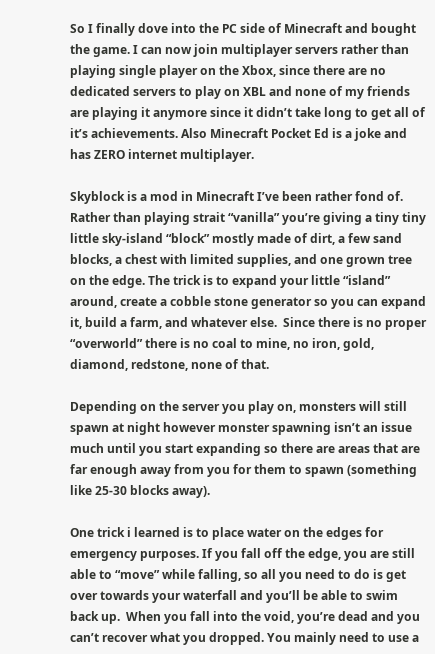So I finally dove into the PC side of Minecraft and bought the game. I can now join multiplayer servers rather than playing single player on the Xbox, since there are no dedicated servers to play on XBL and none of my friends are playing it anymore since it didn’t take long to get all of it’s achievements. Also Minecraft Pocket Ed is a joke and has ZERO internet multiplayer.

Skyblock is a mod in Minecraft I’ve been rather fond of. Rather than playing strait “vanilla” you’re giving a tiny tiny little sky-island “block” mostly made of dirt, a few sand blocks, a chest with limited supplies, and one grown tree on the edge. The trick is to expand your little “island” around, create a cobble stone generator so you can expand it, build a farm, and whatever else.  Since there is no proper “overworld” there is no coal to mine, no iron, gold, diamond, redstone, none of that.

Depending on the server you play on, monsters will still spawn at night however monster spawning isn’t an issue much until you start expanding so there are areas that are far enough away from you for them to spawn (something like 25-30 blocks away).

One trick i learned is to place water on the edges for emergency purposes. If you fall off the edge, you are still able to “move” while falling, so all you need to do is get over towards your waterfall and you’ll be able to swim back up.  When you fall into the void, you’re dead and you can’t recover what you dropped. You mainly need to use a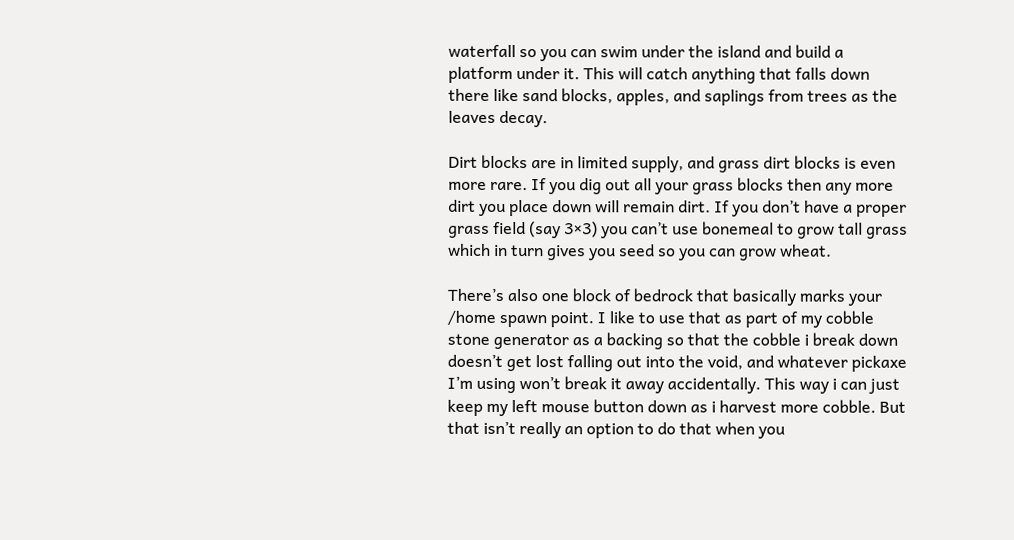waterfall so you can swim under the island and build a platform under it. This will catch anything that falls down there like sand blocks, apples, and saplings from trees as the leaves decay.

Dirt blocks are in limited supply, and grass dirt blocks is even more rare. If you dig out all your grass blocks then any more dirt you place down will remain dirt. If you don’t have a proper grass field (say 3×3) you can’t use bonemeal to grow tall grass which in turn gives you seed so you can grow wheat.

There’s also one block of bedrock that basically marks your /home spawn point. I like to use that as part of my cobble stone generator as a backing so that the cobble i break down doesn’t get lost falling out into the void, and whatever pickaxe I’m using won’t break it away accidentally. This way i can just keep my left mouse button down as i harvest more cobble. But that isn’t really an option to do that when you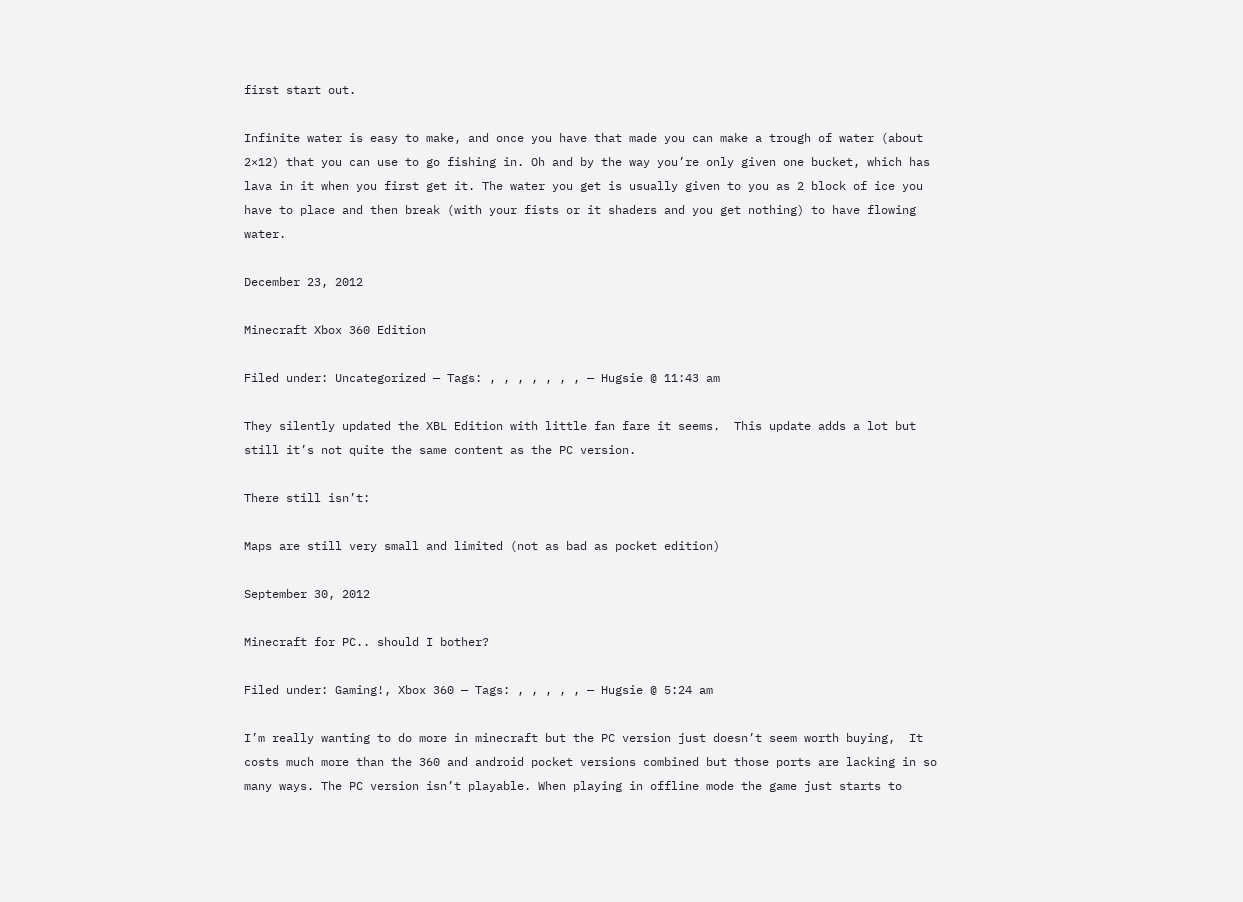first start out.

Infinite water is easy to make, and once you have that made you can make a trough of water (about 2×12) that you can use to go fishing in. Oh and by the way you’re only given one bucket, which has lava in it when you first get it. The water you get is usually given to you as 2 block of ice you have to place and then break (with your fists or it shaders and you get nothing) to have flowing water.

December 23, 2012

Minecraft Xbox 360 Edition

Filed under: Uncategorized — Tags: , , , , , , , — Hugsie @ 11:43 am

They silently updated the XBL Edition with little fan fare it seems.  This update adds a lot but still it’s not quite the same content as the PC version.

There still isn’t:

Maps are still very small and limited (not as bad as pocket edition)

September 30, 2012

Minecraft for PC.. should I bother?

Filed under: Gaming!, Xbox 360 — Tags: , , , , , — Hugsie @ 5:24 am

I’m really wanting to do more in minecraft but the PC version just doesn’t seem worth buying,  It costs much more than the 360 and android pocket versions combined but those ports are lacking in so many ways. The PC version isn’t playable. When playing in offline mode the game just starts to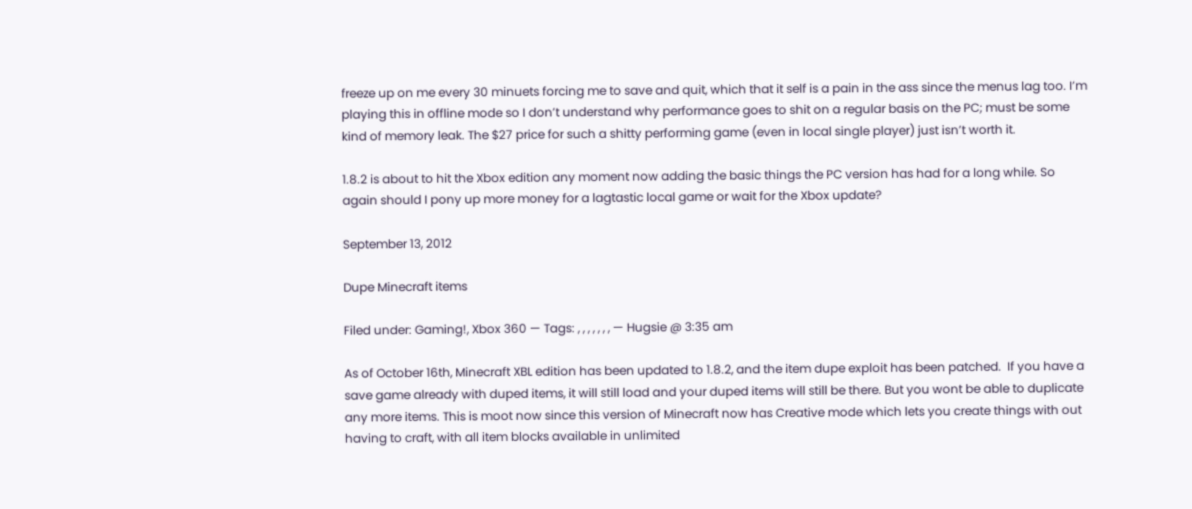freeze up on me every 30 minuets forcing me to save and quit, which that it self is a pain in the ass since the menus lag too. I’m playing this in offline mode so I don’t understand why performance goes to shit on a regular basis on the PC; must be some kind of memory leak. The $27 price for such a shitty performing game (even in local single player) just isn’t worth it.

1.8.2 is about to hit the Xbox edition any moment now adding the basic things the PC version has had for a long while. So again should I pony up more money for a lagtastic local game or wait for the Xbox update?

September 13, 2012

Dupe Minecraft items

Filed under: Gaming!, Xbox 360 — Tags: , , , , , , , — Hugsie @ 3:35 am

As of October 16th, Minecraft XBL edition has been updated to 1.8.2, and the item dupe exploit has been patched.  If you have a save game already with duped items, it will still load and your duped items will still be there. But you wont be able to duplicate any more items. This is moot now since this version of Minecraft now has Creative mode which lets you create things with out having to craft, with all item blocks available in unlimited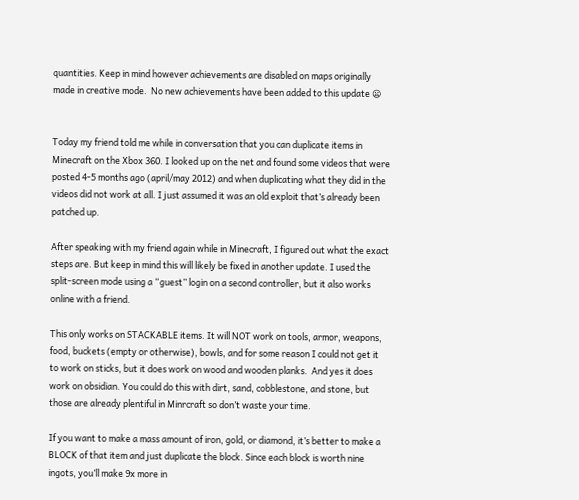quantities. Keep in mind however achievements are disabled on maps originally made in creative mode.  No new achievements have been added to this update 😦


Today my friend told me while in conversation that you can duplicate items in Minecraft on the Xbox 360. I looked up on the net and found some videos that were posted 4-5 months ago (april/may 2012) and when duplicating what they did in the videos did not work at all. I just assumed it was an old exploit that’s already been patched up.

After speaking with my friend again while in Minecraft, I figured out what the exact steps are. But keep in mind this will likely be fixed in another update. I used the split-screen mode using a “guest” login on a second controller, but it also works online with a friend.

This only works on STACKABLE items. It will NOT work on tools, armor, weapons, food, buckets (empty or otherwise), bowls, and for some reason I could not get it to work on sticks, but it does work on wood and wooden planks.  And yes it does work on obsidian. You could do this with dirt, sand, cobblestone, and stone, but those are already plentiful in Minrcraft so don’t waste your time.

If you want to make a mass amount of iron, gold, or diamond, it’s better to make a BLOCK of that item and just duplicate the block. Since each block is worth nine ingots, you’ll make 9x more in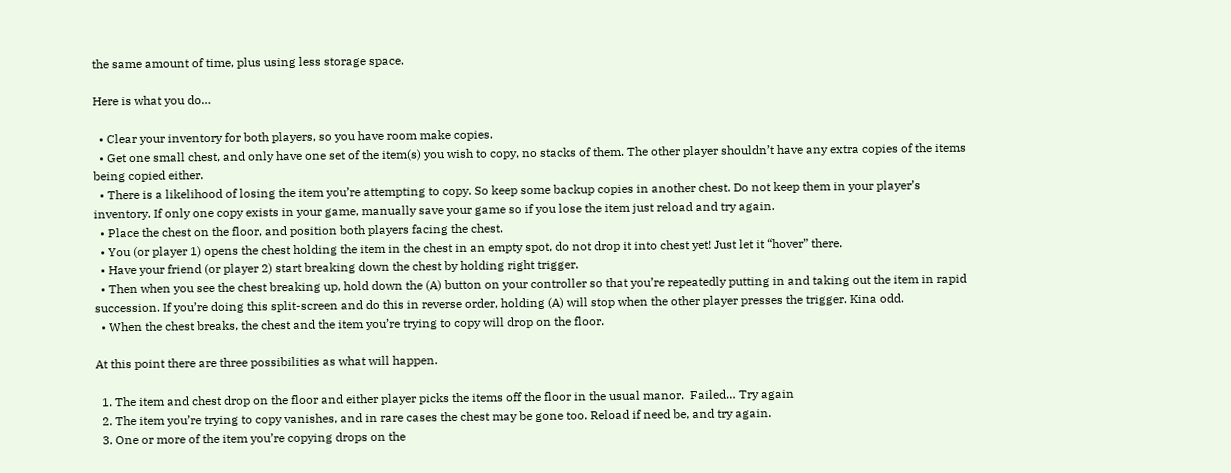the same amount of time, plus using less storage space.

Here is what you do…

  • Clear your inventory for both players, so you have room make copies.
  • Get one small chest, and only have one set of the item(s) you wish to copy, no stacks of them. The other player shouldn’t have any extra copies of the items being copied either.
  • There is a likelihood of losing the item you’re attempting to copy. So keep some backup copies in another chest. Do not keep them in your player’s inventory. If only one copy exists in your game, manually save your game so if you lose the item just reload and try again.
  • Place the chest on the floor, and position both players facing the chest.
  • You (or player 1) opens the chest holding the item in the chest in an empty spot, do not drop it into chest yet! Just let it “hover” there.
  • Have your friend (or player 2) start breaking down the chest by holding right trigger.
  • Then when you see the chest breaking up, hold down the (A) button on your controller so that you’re repeatedly putting in and taking out the item in rapid succession. If you’re doing this split-screen and do this in reverse order, holding (A) will stop when the other player presses the trigger. Kina odd.
  • When the chest breaks, the chest and the item you’re trying to copy will drop on the floor.

At this point there are three possibilities as what will happen.

  1. The item and chest drop on the floor and either player picks the items off the floor in the usual manor.  Failed… Try again
  2. The item you’re trying to copy vanishes, and in rare cases the chest may be gone too. Reload if need be, and try again.
  3. One or more of the item you’re copying drops on the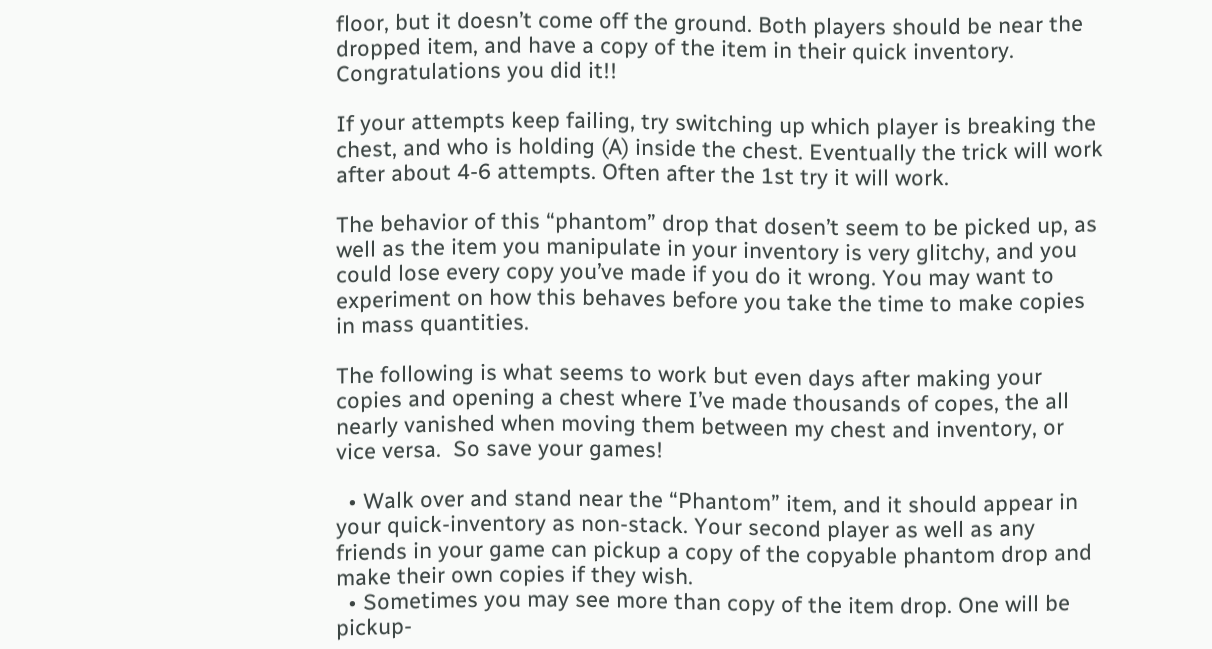floor, but it doesn’t come off the ground. Both players should be near the dropped item, and have a copy of the item in their quick inventory. Congratulations you did it!!

If your attempts keep failing, try switching up which player is breaking the chest, and who is holding (A) inside the chest. Eventually the trick will work after about 4-6 attempts. Often after the 1st try it will work.

The behavior of this “phantom” drop that dosen’t seem to be picked up, as well as the item you manipulate in your inventory is very glitchy, and you could lose every copy you’ve made if you do it wrong. You may want to experiment on how this behaves before you take the time to make copies in mass quantities.

The following is what seems to work but even days after making your copies and opening a chest where I’ve made thousands of copes, the all nearly vanished when moving them between my chest and inventory, or vice versa.  So save your games!

  • Walk over and stand near the “Phantom” item, and it should appear in your quick-inventory as non-stack. Your second player as well as any friends in your game can pickup a copy of the copyable phantom drop and make their own copies if they wish.
  • Sometimes you may see more than copy of the item drop. One will be pickup-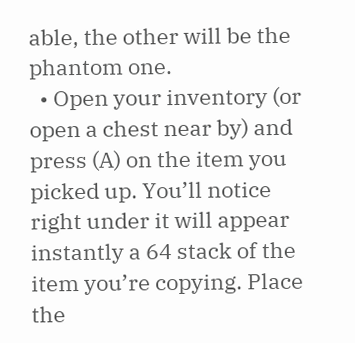able, the other will be the phantom one.
  • Open your inventory (or open a chest near by) and press (A) on the item you picked up. You’ll notice right under it will appear instantly a 64 stack of the item you’re copying. Place the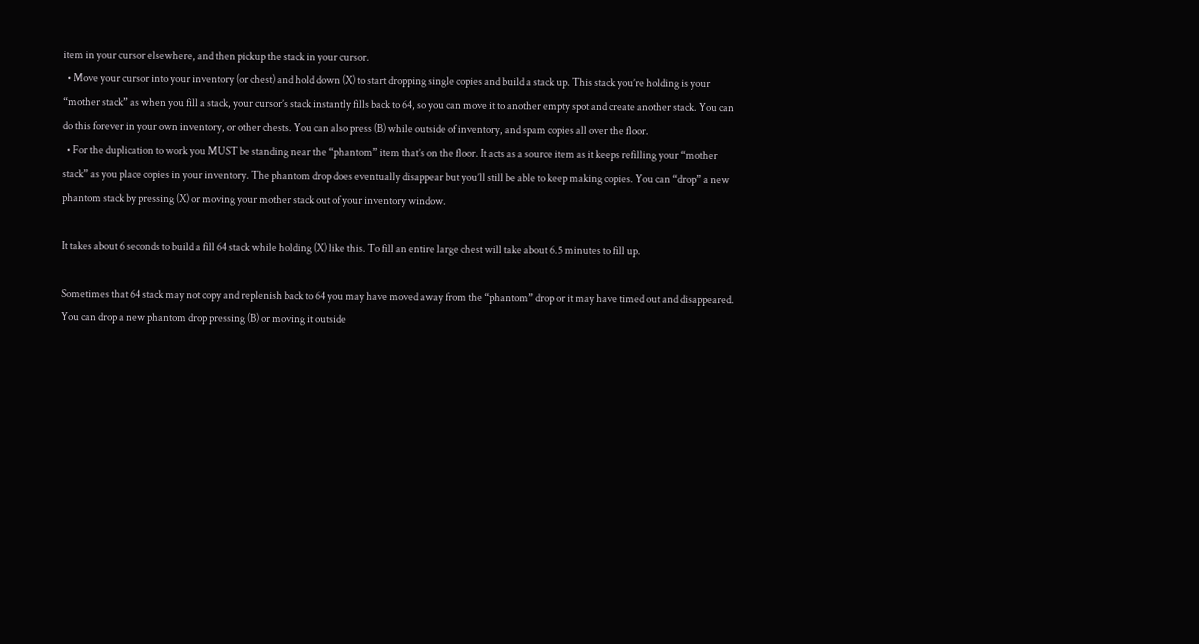item in your cursor elsewhere, and then pickup the stack in your cursor.
  • Move your cursor into your inventory (or chest) and hold down (X) to start dropping single copies and build a stack up. This stack you’re holding is your “mother stack” as when you fill a stack, your cursor’s stack instantly fills back to 64, so you can move it to another empty spot and create another stack. You can do this forever in your own inventory, or other chests. You can also press (B) while outside of inventory, and spam copies all over the floor.
  • For the duplication to work you MUST be standing near the “phantom” item that’s on the floor. It acts as a source item as it keeps refilling your “mother stack” as you place copies in your inventory. The phantom drop does eventually disappear but you’ll still be able to keep making copies. You can “drop” a new phantom stack by pressing (X) or moving your mother stack out of your inventory window.

It takes about 6 seconds to build a fill 64 stack while holding (X) like this. To fill an entire large chest will take about 6.5 minutes to fill up.

Sometimes that 64 stack may not copy and replenish back to 64 you may have moved away from the “phantom” drop or it may have timed out and disappeared. You can drop a new phantom drop pressing (B) or moving it outside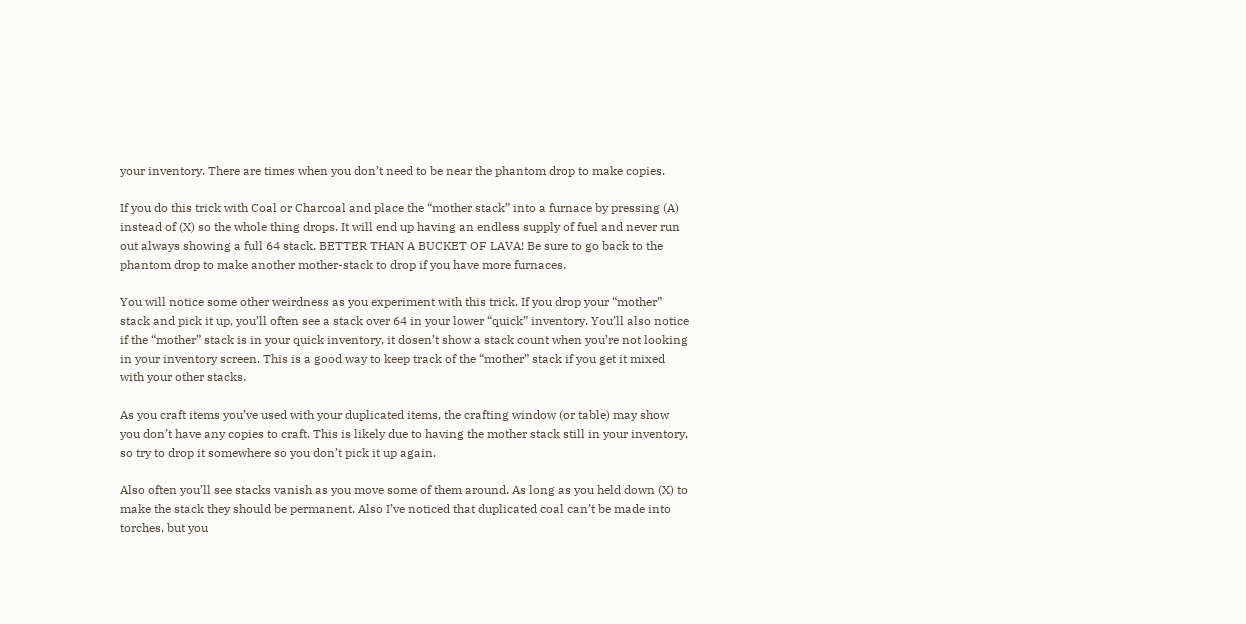your inventory. There are times when you don’t need to be near the phantom drop to make copies.

If you do this trick with Coal or Charcoal and place the “mother stack” into a furnace by pressing (A) instead of (X) so the whole thing drops. It will end up having an endless supply of fuel and never run out always showing a full 64 stack. BETTER THAN A BUCKET OF LAVA! Be sure to go back to the phantom drop to make another mother-stack to drop if you have more furnaces.

You will notice some other weirdness as you experiment with this trick. If you drop your “mother” stack and pick it up, you’ll often see a stack over 64 in your lower “quick” inventory. You’ll also notice if the “mother” stack is in your quick inventory, it dosen’t show a stack count when you’re not looking in your inventory screen. This is a good way to keep track of the “mother” stack if you get it mixed with your other stacks.

As you craft items you’ve used with your duplicated items, the crafting window (or table) may show you don’t have any copies to craft. This is likely due to having the mother stack still in your inventory, so try to drop it somewhere so you don’t pick it up again.

Also often you’ll see stacks vanish as you move some of them around. As long as you held down (X) to make the stack they should be permanent. Also I’ve noticed that duplicated coal can’t be made into torches, but you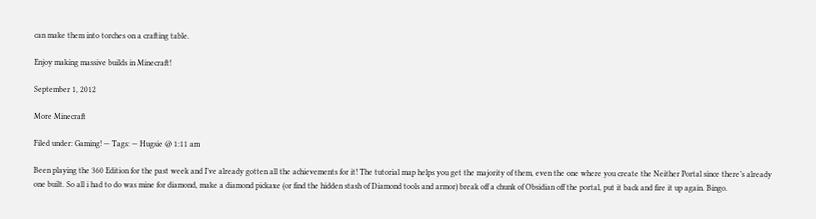can make them into torches on a crafting table.

Enjoy making massive builds in Minecraft!

September 1, 2012

More Minecraft

Filed under: Gaming! — Tags: — Hugsie @ 1:11 am

Been playing the 360 Edition for the past week and I’ve already gotten all the achievements for it! The tutorial map helps you get the majority of them, even the one where you create the Neither Portal since there’s already one built. So all i had to do was mine for diamond, make a diamond pickaxe (or find the hidden stash of Diamond tools and armor) break off a chunk of Obsidian off the portal, put it back and fire it up again. Bingo.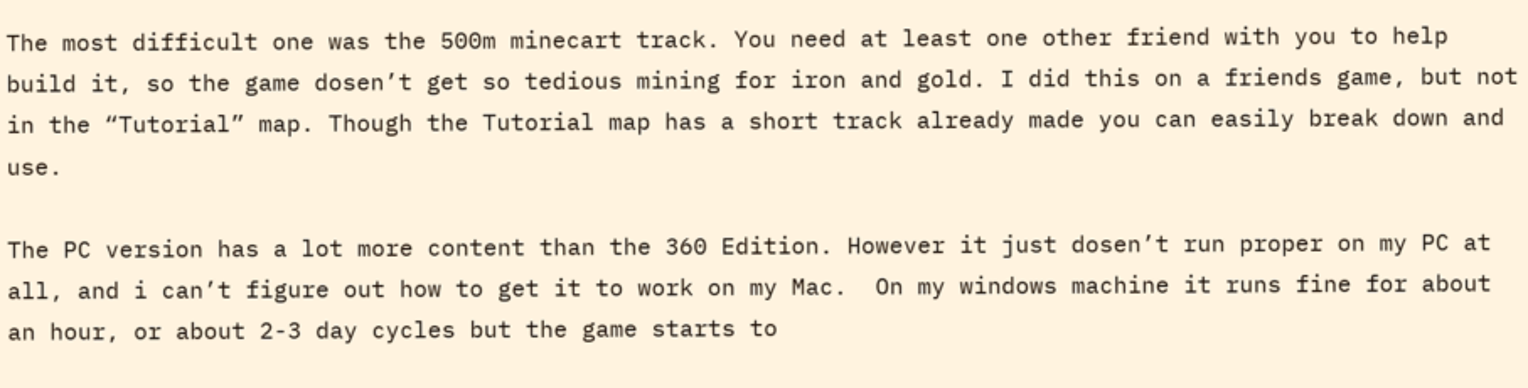The most difficult one was the 500m minecart track. You need at least one other friend with you to help build it, so the game dosen’t get so tedious mining for iron and gold. I did this on a friends game, but not in the “Tutorial” map. Though the Tutorial map has a short track already made you can easily break down and use.

The PC version has a lot more content than the 360 Edition. However it just dosen’t run proper on my PC at all, and i can’t figure out how to get it to work on my Mac.  On my windows machine it runs fine for about an hour, or about 2-3 day cycles but the game starts to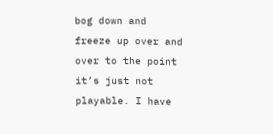bog down and freeze up over and over to the point it’s just not playable. I have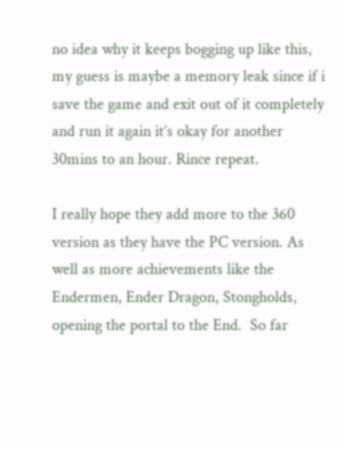no idea why it keeps bogging up like this, my guess is maybe a memory leak since if i save the game and exit out of it completely and run it again it’s okay for another 30mins to an hour. Rince repeat.

I really hope they add more to the 360 version as they have the PC version. As well as more achievements like the Endermen, Ender Dragon, Stongholds, opening the portal to the End.  So far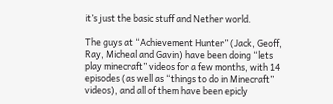it’s just the basic stuff and Nether world.

The guys at “Achievement Hunter” (Jack, Geoff, Ray, Micheal and Gavin) have been doing “lets play minecraft” videos for a few months, with 14 episodes (as well as “things to do in Minecraft” videos), and all of them have been epicly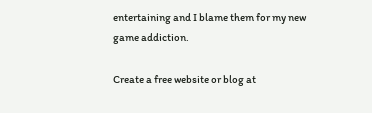entertaining and I blame them for my new game addiction.

Create a free website or blog at